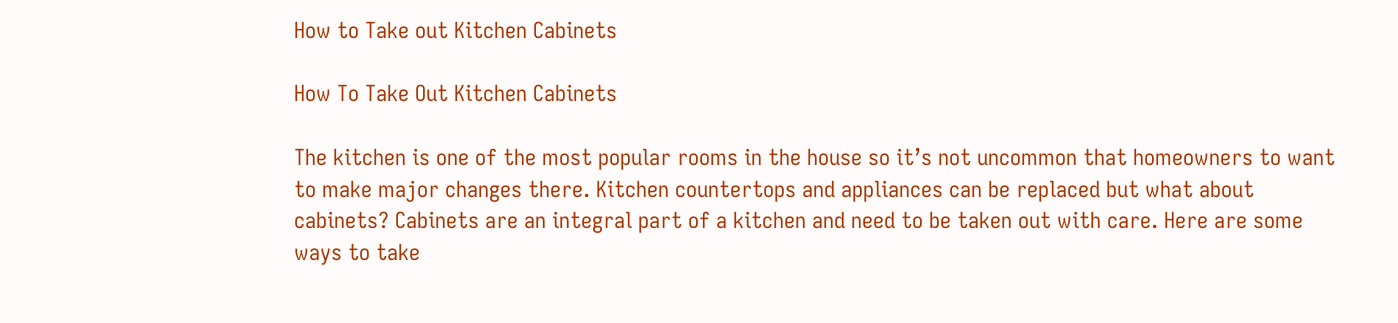How to Take out Kitchen Cabinets

How To Take Out Kitchen Cabinets

The kitchen is one of the most popular rooms in the house so it’s not uncommon that homeowners to want to make major changes there. Kitchen countertops and appliances can be replaced but what about cabinets? Cabinets are an integral part of a kitchen and need to be taken out with care. Here are some ways to take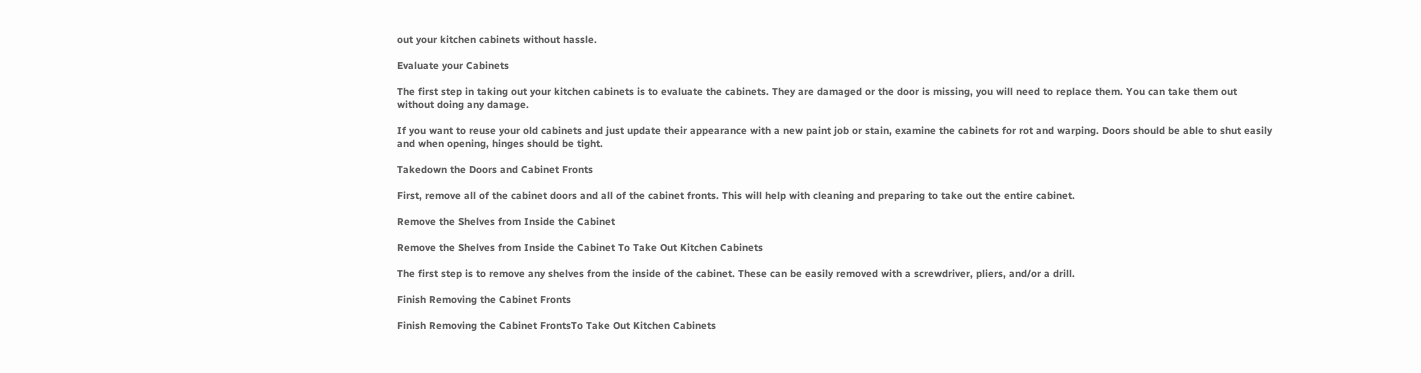out your kitchen cabinets without hassle.

Evaluate your Cabinets

The first step in taking out your kitchen cabinets is to evaluate the cabinets. They are damaged or the door is missing, you will need to replace them. You can take them out without doing any damage.

If you want to reuse your old cabinets and just update their appearance with a new paint job or stain, examine the cabinets for rot and warping. Doors should be able to shut easily and when opening, hinges should be tight.

Takedown the Doors and Cabinet Fronts

First, remove all of the cabinet doors and all of the cabinet fronts. This will help with cleaning and preparing to take out the entire cabinet.

Remove the Shelves from Inside the Cabinet

Remove the Shelves from Inside the Cabinet To Take Out Kitchen Cabinets

The first step is to remove any shelves from the inside of the cabinet. These can be easily removed with a screwdriver, pliers, and/or a drill.

Finish Removing the Cabinet Fronts

Finish Removing the Cabinet FrontsTo Take Out Kitchen Cabinets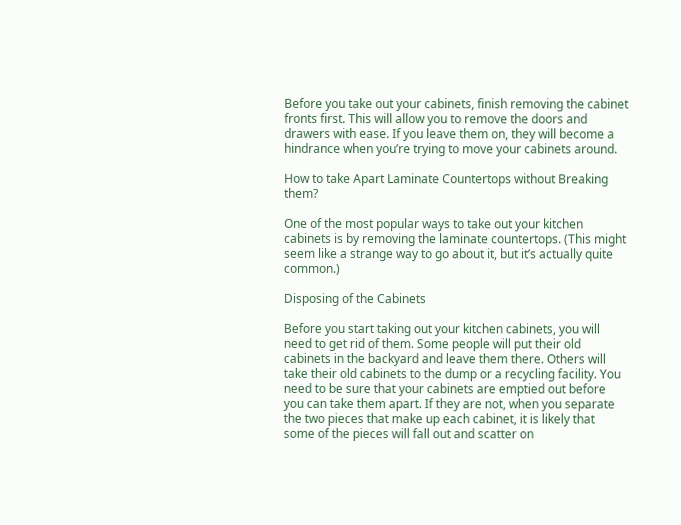Before you take out your cabinets, finish removing the cabinet fronts first. This will allow you to remove the doors and drawers with ease. If you leave them on, they will become a hindrance when you’re trying to move your cabinets around.

How to take Apart Laminate Countertops without Breaking them?

One of the most popular ways to take out your kitchen cabinets is by removing the laminate countertops. (This might seem like a strange way to go about it, but it’s actually quite common.)

Disposing of the Cabinets

Before you start taking out your kitchen cabinets, you will need to get rid of them. Some people will put their old cabinets in the backyard and leave them there. Others will take their old cabinets to the dump or a recycling facility. You need to be sure that your cabinets are emptied out before you can take them apart. If they are not, when you separate the two pieces that make up each cabinet, it is likely that some of the pieces will fall out and scatter on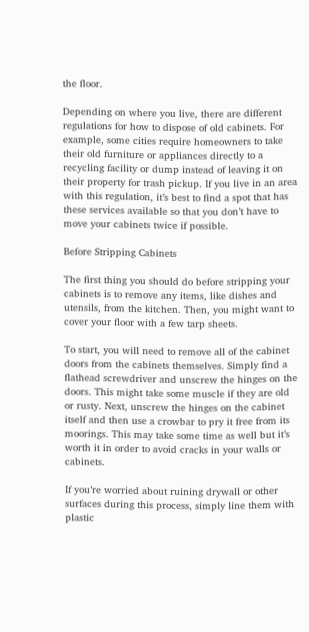the floor.

Depending on where you live, there are different regulations for how to dispose of old cabinets. For example, some cities require homeowners to take their old furniture or appliances directly to a recycling facility or dump instead of leaving it on their property for trash pickup. If you live in an area with this regulation, it’s best to find a spot that has these services available so that you don’t have to move your cabinets twice if possible.

Before Stripping Cabinets

The first thing you should do before stripping your cabinets is to remove any items, like dishes and utensils, from the kitchen. Then, you might want to cover your floor with a few tarp sheets.

To start, you will need to remove all of the cabinet doors from the cabinets themselves. Simply find a flathead screwdriver and unscrew the hinges on the doors. This might take some muscle if they are old or rusty. Next, unscrew the hinges on the cabinet itself and then use a crowbar to pry it free from its moorings. This may take some time as well but it’s worth it in order to avoid cracks in your walls or cabinets.

If you’re worried about ruining drywall or other surfaces during this process, simply line them with plastic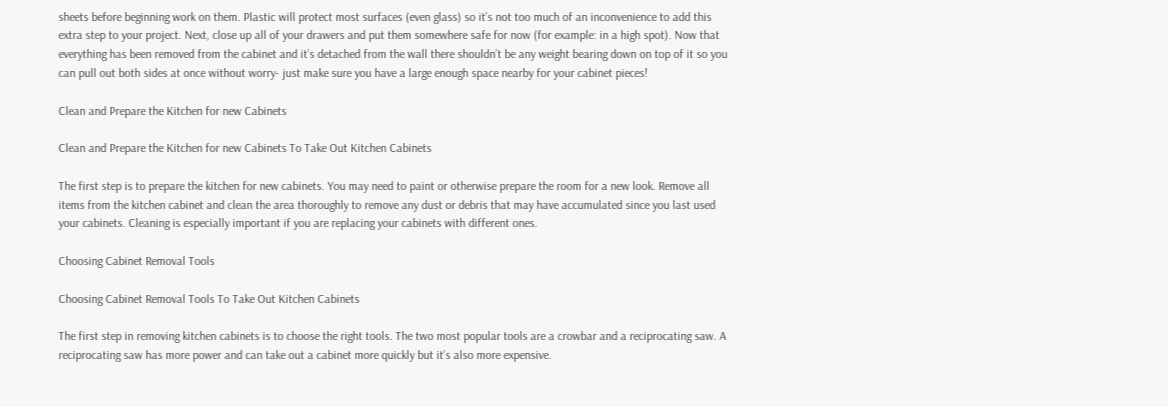sheets before beginning work on them. Plastic will protect most surfaces (even glass) so it’s not too much of an inconvenience to add this extra step to your project. Next, close up all of your drawers and put them somewhere safe for now (for example: in a high spot). Now that everything has been removed from the cabinet and it’s detached from the wall there shouldn’t be any weight bearing down on top of it so you can pull out both sides at once without worry- just make sure you have a large enough space nearby for your cabinet pieces!

Clean and Prepare the Kitchen for new Cabinets

Clean and Prepare the Kitchen for new Cabinets To Take Out Kitchen Cabinets

The first step is to prepare the kitchen for new cabinets. You may need to paint or otherwise prepare the room for a new look. Remove all items from the kitchen cabinet and clean the area thoroughly to remove any dust or debris that may have accumulated since you last used your cabinets. Cleaning is especially important if you are replacing your cabinets with different ones.

Choosing Cabinet Removal Tools

Choosing Cabinet Removal Tools To Take Out Kitchen Cabinets

The first step in removing kitchen cabinets is to choose the right tools. The two most popular tools are a crowbar and a reciprocating saw. A reciprocating saw has more power and can take out a cabinet more quickly but it’s also more expensive.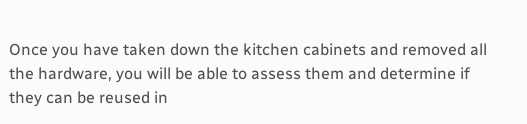Once you have taken down the kitchen cabinets and removed all the hardware, you will be able to assess them and determine if they can be reused in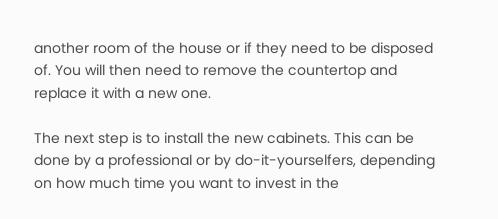another room of the house or if they need to be disposed of. You will then need to remove the countertop and replace it with a new one.

The next step is to install the new cabinets. This can be done by a professional or by do-it-yourselfers, depending on how much time you want to invest in the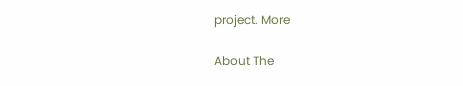project. More

About The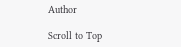Author

Scroll to Top